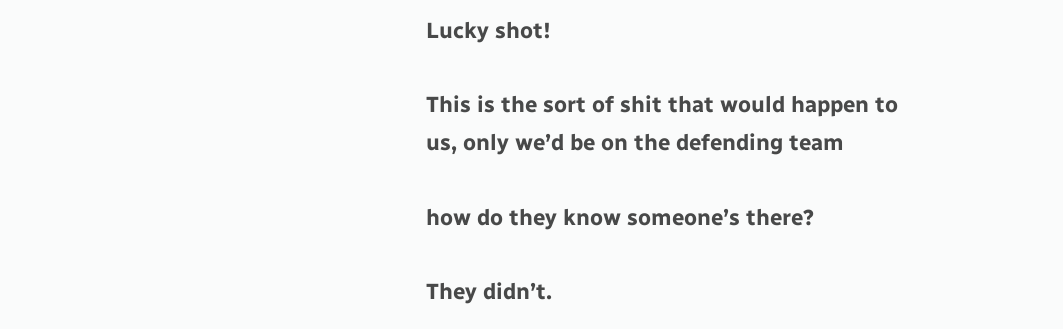Lucky shot!

This is the sort of shit that would happen to us, only we’d be on the defending team

how do they know someone’s there?

They didn’t.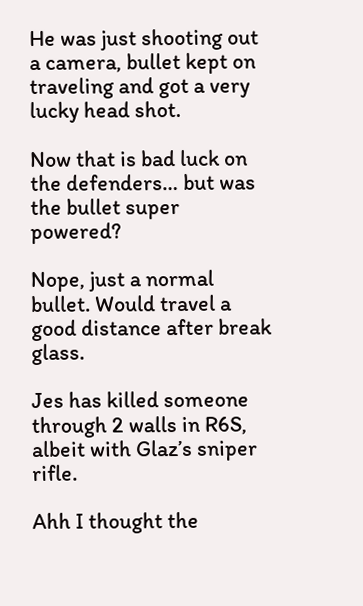He was just shooting out a camera, bullet kept on traveling and got a very lucky head shot.

Now that is bad luck on the defenders… but was the bullet super powered?

Nope, just a normal bullet. Would travel a good distance after break glass.

Jes has killed someone through 2 walls in R6S, albeit with Glaz’s sniper rifle.

Ahh I thought the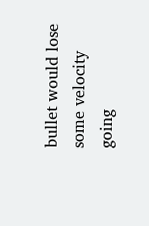bullet would lose some velocity going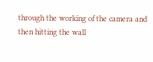through the working of the camera and then hitting the wall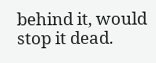behind it, would stop it dead.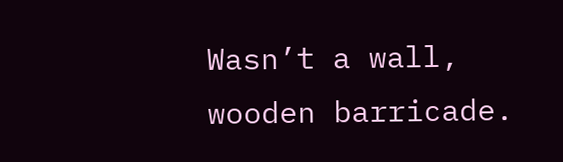Wasn’t a wall, wooden barricade.